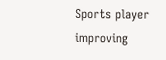Sports player improving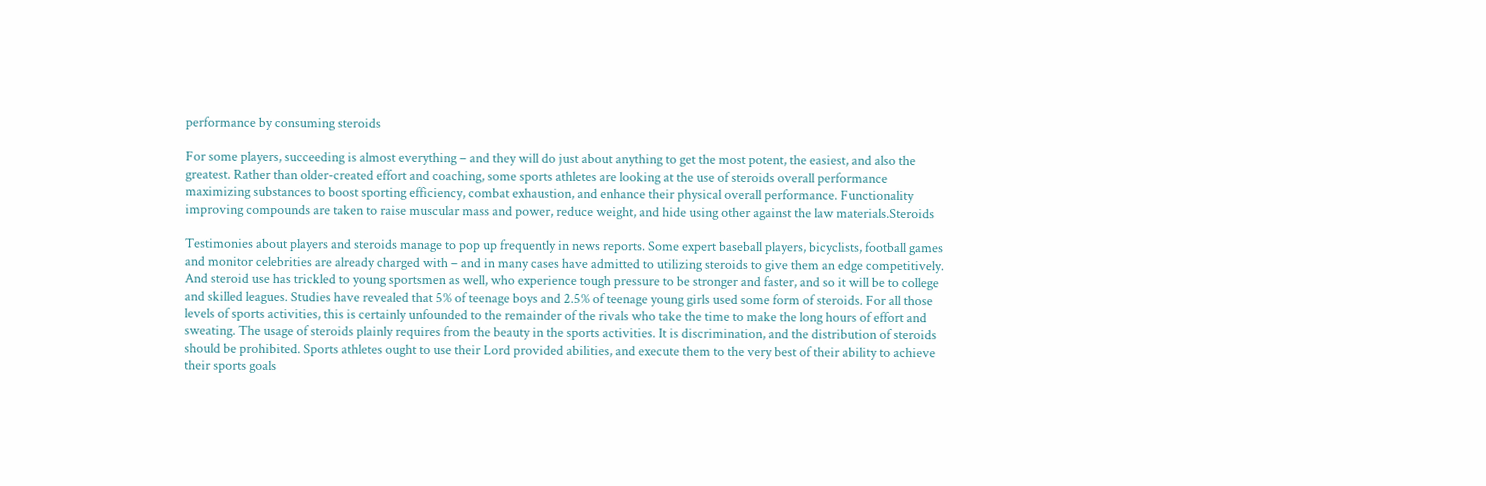performance by consuming steroids

For some players, succeeding is almost everything – and they will do just about anything to get the most potent, the easiest, and also the greatest. Rather than older-created effort and coaching, some sports athletes are looking at the use of steroids overall performance maximizing substances to boost sporting efficiency, combat exhaustion, and enhance their physical overall performance. Functionality improving compounds are taken to raise muscular mass and power, reduce weight, and hide using other against the law materials.Steroids

Testimonies about players and steroids manage to pop up frequently in news reports. Some expert baseball players, bicyclists, football games and monitor celebrities are already charged with – and in many cases have admitted to utilizing steroids to give them an edge competitively. And steroid use has trickled to young sportsmen as well, who experience tough pressure to be stronger and faster, and so it will be to college and skilled leagues. Studies have revealed that 5% of teenage boys and 2.5% of teenage young girls used some form of steroids. For all those levels of sports activities, this is certainly unfounded to the remainder of the rivals who take the time to make the long hours of effort and sweating. The usage of steroids plainly requires from the beauty in the sports activities. It is discrimination, and the distribution of steroids should be prohibited. Sports athletes ought to use their Lord provided abilities, and execute them to the very best of their ability to achieve their sports goals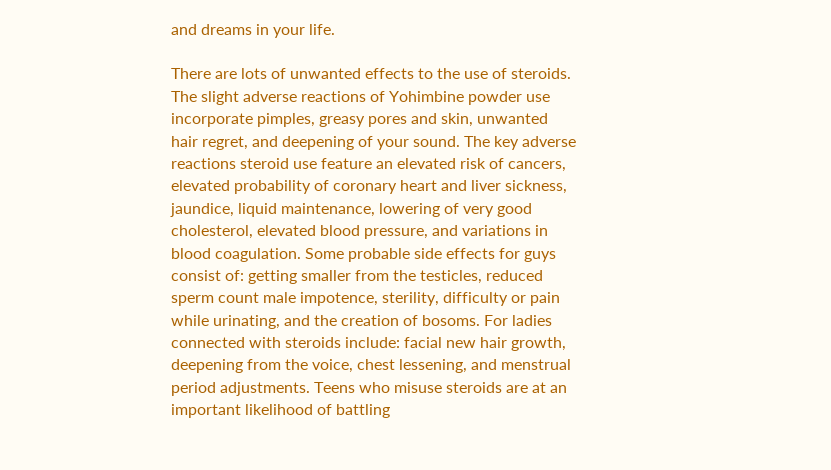and dreams in your life.

There are lots of unwanted effects to the use of steroids. The slight adverse reactions of Yohimbine powder use incorporate pimples, greasy pores and skin, unwanted hair regret, and deepening of your sound. The key adverse reactions steroid use feature an elevated risk of cancers, elevated probability of coronary heart and liver sickness, jaundice, liquid maintenance, lowering of very good cholesterol, elevated blood pressure, and variations in blood coagulation. Some probable side effects for guys consist of: getting smaller from the testicles, reduced sperm count male impotence, sterility, difficulty or pain while urinating, and the creation of bosoms. For ladies connected with steroids include: facial new hair growth, deepening from the voice, chest lessening, and menstrual period adjustments. Teens who misuse steroids are at an important likelihood of battling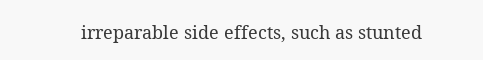irreparable side effects, such as stunted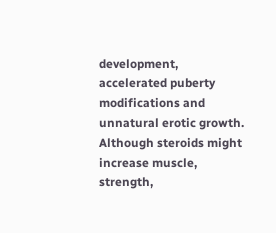development, accelerated puberty modifications and unnatural erotic growth. Although steroids might increase muscle, strength,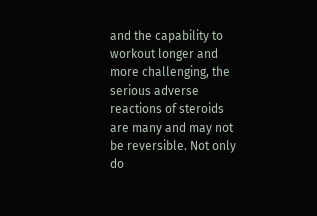and the capability to workout longer and more challenging, the serious adverse reactions of steroids are many and may not be reversible. Not only do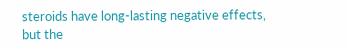steroids have long-lasting negative effects, but the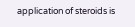application of steroids is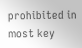prohibited in most key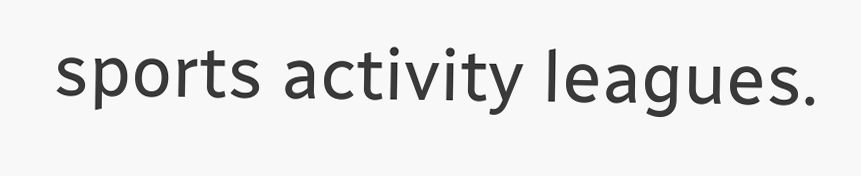sports activity leagues.